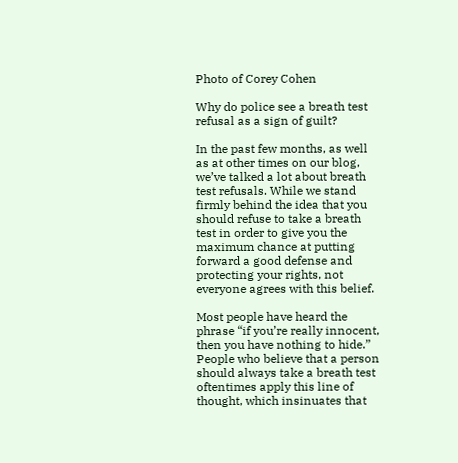Photo of Corey Cohen

Why do police see a breath test refusal as a sign of guilt?

In the past few months, as well as at other times on our blog, we’ve talked a lot about breath test refusals. While we stand firmly behind the idea that you should refuse to take a breath test in order to give you the maximum chance at putting forward a good defense and protecting your rights, not everyone agrees with this belief.

Most people have heard the phrase “if you’re really innocent, then you have nothing to hide.” People who believe that a person should always take a breath test oftentimes apply this line of thought, which insinuates that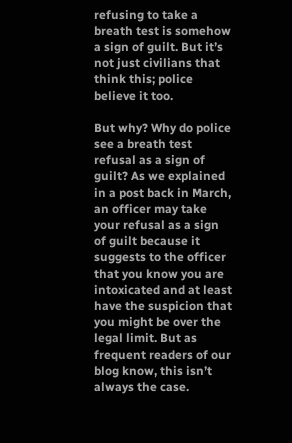refusing to take a breath test is somehow a sign of guilt. But it’s not just civilians that think this; police believe it too.

But why? Why do police see a breath test refusal as a sign of guilt? As we explained in a post back in March, an officer may take your refusal as a sign of guilt because it suggests to the officer that you know you are intoxicated and at least have the suspicion that you might be over the legal limit. But as frequent readers of our blog know, this isn’t always the case.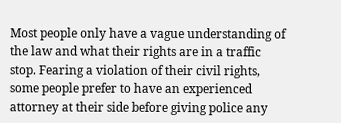Most people only have a vague understanding of the law and what their rights are in a traffic stop. Fearing a violation of their civil rights, some people prefer to have an experienced attorney at their side before giving police any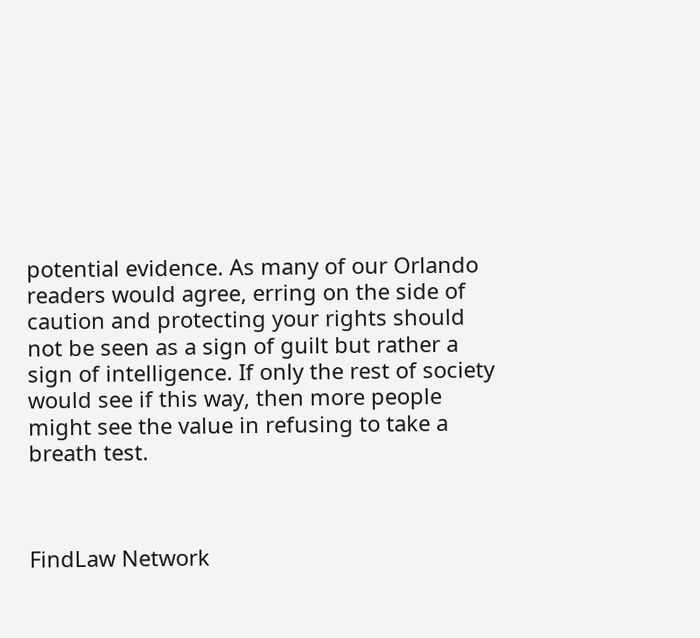potential evidence. As many of our Orlando readers would agree, erring on the side of caution and protecting your rights should not be seen as a sign of guilt but rather a sign of intelligence. If only the rest of society would see if this way, then more people might see the value in refusing to take a breath test.



FindLaw Network